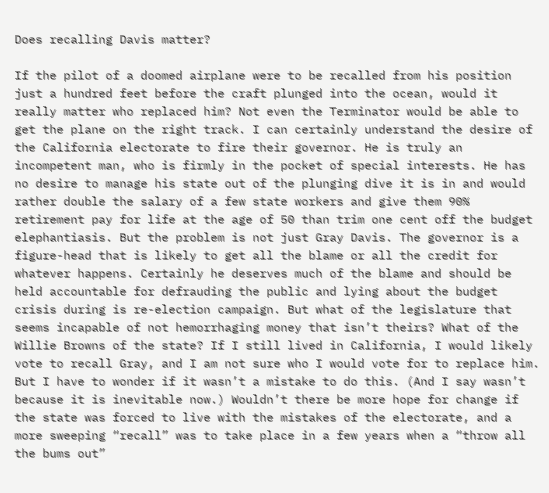Does recalling Davis matter?

If the pilot of a doomed airplane were to be recalled from his position just a hundred feet before the craft plunged into the ocean, would it really matter who replaced him? Not even the Terminator would be able to get the plane on the right track. I can certainly understand the desire of the California electorate to fire their governor. He is truly an incompetent man, who is firmly in the pocket of special interests. He has no desire to manage his state out of the plunging dive it is in and would rather double the salary of a few state workers and give them 90% retirement pay for life at the age of 50 than trim one cent off the budget elephantiasis. But the problem is not just Gray Davis. The governor is a figure-head that is likely to get all the blame or all the credit for whatever happens. Certainly he deserves much of the blame and should be held accountable for defrauding the public and lying about the budget crisis during is re-election campaign. But what of the legislature that seems incapable of not hemorrhaging money that isn’t theirs? What of the Willie Browns of the state? If I still lived in California, I would likely vote to recall Gray, and I am not sure who I would vote for to replace him. But I have to wonder if it wasn’t a mistake to do this. (And I say wasn’t because it is inevitable now.) Wouldn’t there be more hope for change if the state was forced to live with the mistakes of the electorate, and a more sweeping “recall” was to take place in a few years when a “throw all the bums out”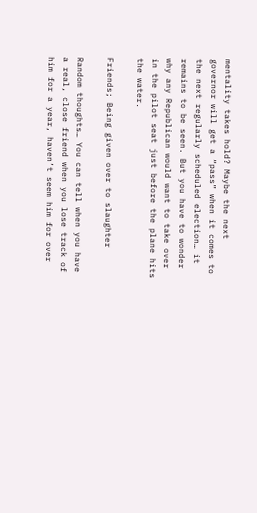mentality takes hold? Maybe the next governor will get a “pass” when it comes to the next regularly scheduled election… it remains to be seen. But you have to wonder why any Republican would want to take over in the pilot seat just before the plane hits the water.

Friends; Being given over to slaughter

Random thoughts… You can tell when you have a real, close friend when you lose track of him for a year, haven’t seem him for over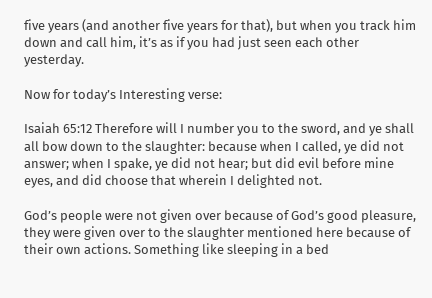five years (and another five years for that), but when you track him down and call him, it’s as if you had just seen each other yesterday.

Now for today’s Interesting verse:

Isaiah 65:12 Therefore will I number you to the sword, and ye shall all bow down to the slaughter: because when I called, ye did not answer; when I spake, ye did not hear; but did evil before mine eyes, and did choose that wherein I delighted not.

God’s people were not given over because of God’s good pleasure, they were given over to the slaughter mentioned here because of their own actions. Something like sleeping in a bed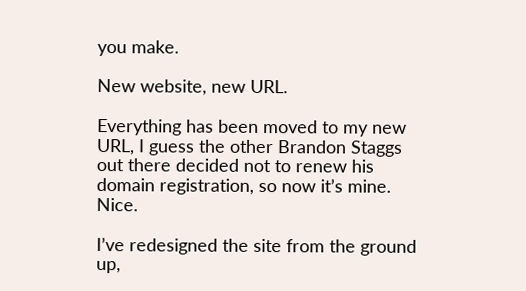you make.

New website, new URL.

Everything has been moved to my new URL, I guess the other Brandon Staggs out there decided not to renew his domain registration, so now it’s mine. Nice.

I’ve redesigned the site from the ground up,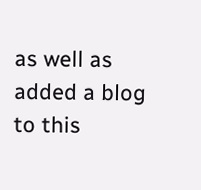as well as added a blog to this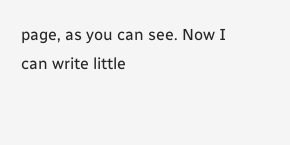page, as you can see. Now I can write little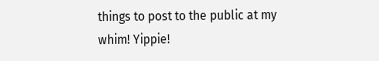things to post to the public at my whim! Yippie!